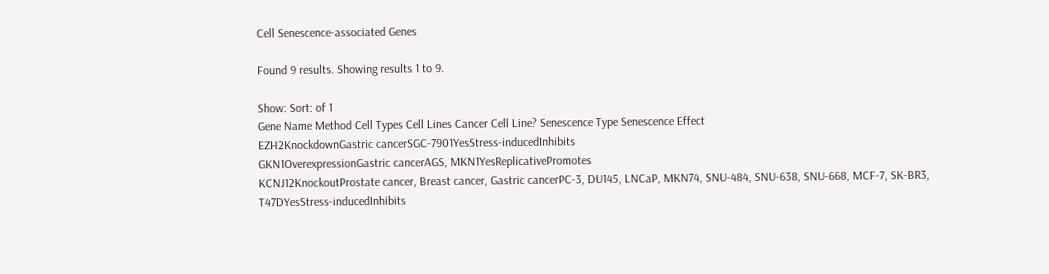Cell Senescence-associated Genes

Found 9 results. Showing results 1 to 9.

Show: Sort: of 1
Gene Name Method Cell Types Cell Lines Cancer Cell Line? Senescence Type Senescence Effect
EZH2KnockdownGastric cancerSGC-7901YesStress-inducedInhibits
GKN1OverexpressionGastric cancerAGS, MKN1YesReplicativePromotes
KCNJ12KnockoutProstate cancer, Breast cancer, Gastric cancerPC-3, DU145, LNCaP, MKN74, SNU-484, SNU-638, SNU-668, MCF-7, SK-BR3, T47DYesStress-inducedInhibits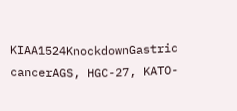KIAA1524KnockdownGastric cancerAGS, HGC-27, KATO-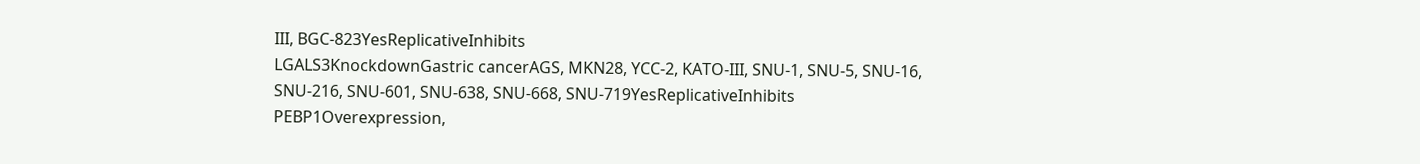III, BGC-823YesReplicativeInhibits
LGALS3KnockdownGastric cancerAGS, MKN28, YCC-2, KATO-III, SNU-1, SNU-5, SNU-16, SNU-216, SNU-601, SNU-638, SNU-668, SNU-719YesReplicativeInhibits
PEBP1Overexpression,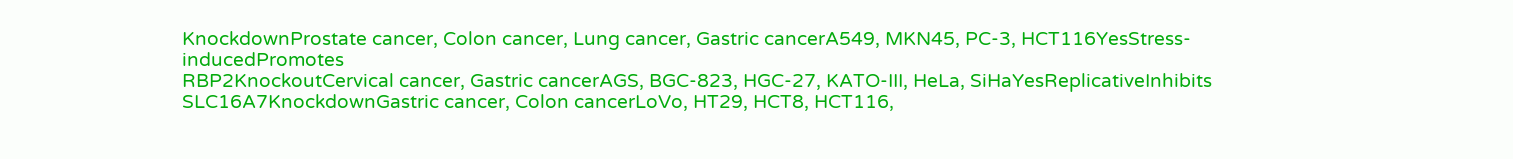KnockdownProstate cancer, Colon cancer, Lung cancer, Gastric cancerA549, MKN45, PC-3, HCT116YesStress-inducedPromotes
RBP2KnockoutCervical cancer, Gastric cancerAGS, BGC-823, HGC-27, KATO-III, HeLa, SiHaYesReplicativeInhibits
SLC16A7KnockdownGastric cancer, Colon cancerLoVo, HT29, HCT8, HCT116,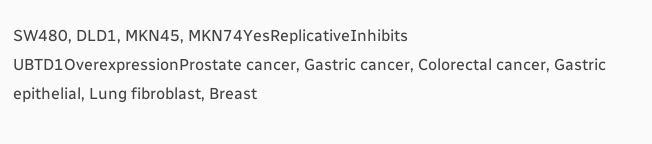SW480, DLD1, MKN45, MKN74YesReplicativeInhibits
UBTD1OverexpressionProstate cancer, Gastric cancer, Colorectal cancer, Gastric epithelial, Lung fibroblast, Breast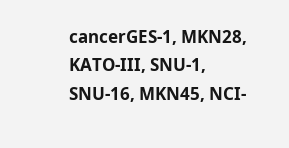cancerGES-1, MKN28, KATO-III, SNU-1, SNU-16, MKN45, NCI-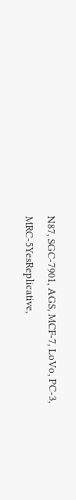N87, SGC-7901, AGS, MCF-7, LoVo, PC-3, MRC-5YesReplicative,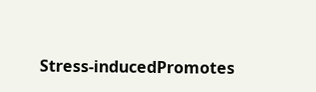Stress-inducedPromotes